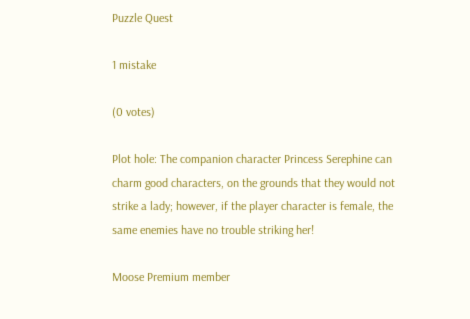Puzzle Quest

1 mistake

(0 votes)

Plot hole: The companion character Princess Serephine can charm good characters, on the grounds that they would not strike a lady; however, if the player character is female, the same enemies have no trouble striking her!

Moose Premium member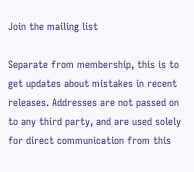Join the mailing list

Separate from membership, this is to get updates about mistakes in recent releases. Addresses are not passed on to any third party, and are used solely for direct communication from this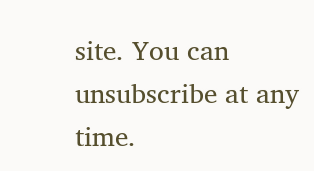site. You can unsubscribe at any time.